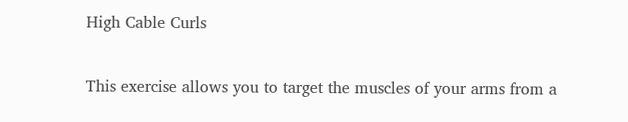High Cable Curls

This exercise allows you to target the muscles of your arms from a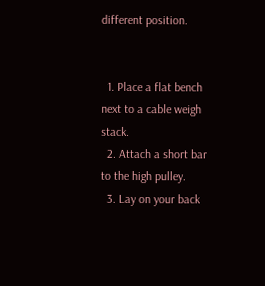different position.


  1. Place a flat bench next to a cable weigh stack.
  2. Attach a short bar to the high pulley.
  3. Lay on your back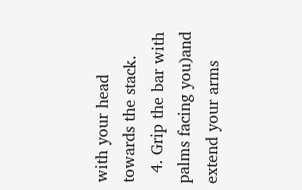with your head towards the stack.
  4. Grip the bar with palms facing you)and extend your arms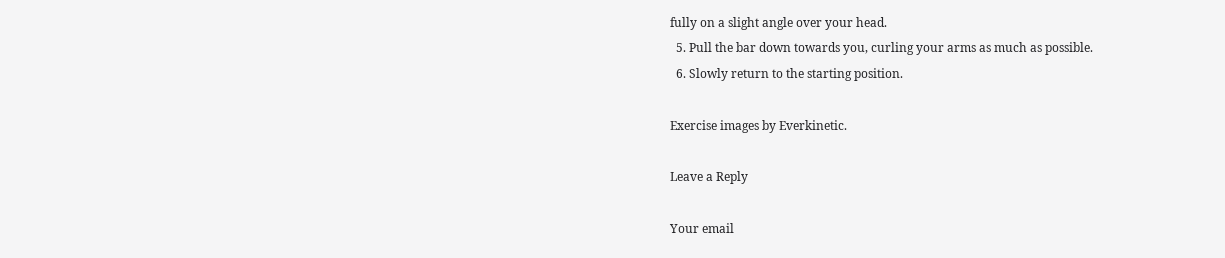fully on a slight angle over your head.
  5. Pull the bar down towards you, curling your arms as much as possible.
  6. Slowly return to the starting position.

Exercise images by Everkinetic.

Leave a Reply

Your email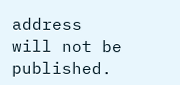address will not be published.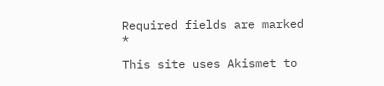Required fields are marked *

This site uses Akismet to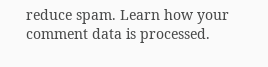reduce spam. Learn how your comment data is processed.